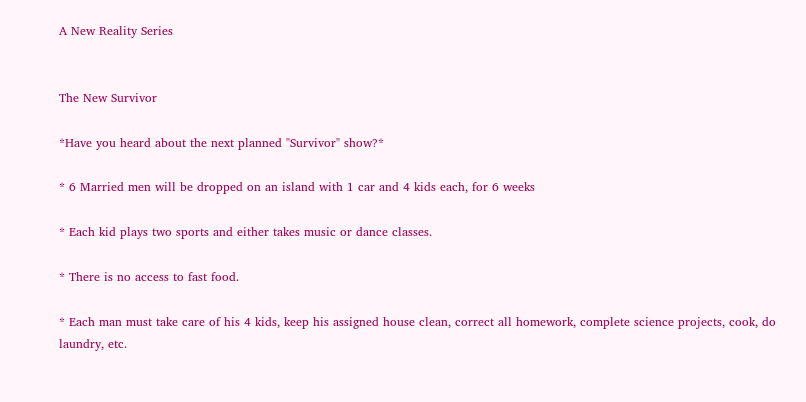A New Reality Series


The New Survivor

*Have you heard about the next planned "Survivor" show?*

* 6 Married men will be dropped on an island with 1 car and 4 kids each, for 6 weeks

* Each kid plays two sports and either takes music or dance classes.

* There is no access to fast food.

* Each man must take care of his 4 kids, keep his assigned house clean, correct all homework, complete science projects, cook, do laundry, etc.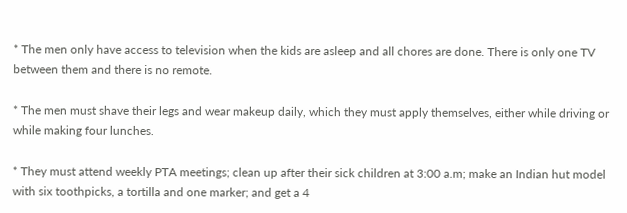* The men only have access to television when the kids are asleep and all chores are done. There is only one TV between them and there is no remote.

* The men must shave their legs and wear makeup daily, which they must apply themselves, either while driving or while making four lunches.

* They must attend weekly PTA meetings; clean up after their sick children at 3:00 a.m; make an Indian hut model with six toothpicks, a tortilla and one marker; and get a 4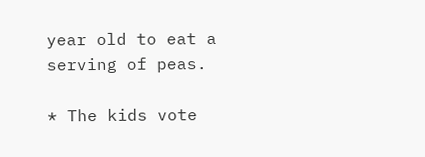year old to eat a serving of peas.

* The kids vote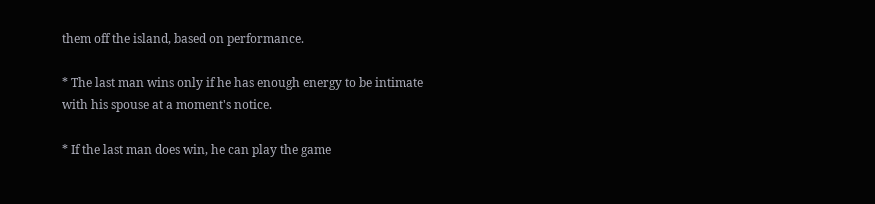them off the island, based on performance.

* The last man wins only if he has enough energy to be intimate with his spouse at a moment's notice.

* If the last man does win, he can play the game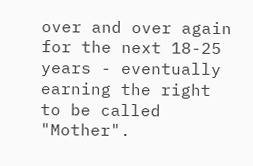over and over again for the next 18-25 years - eventually earning the right to be called "Mother".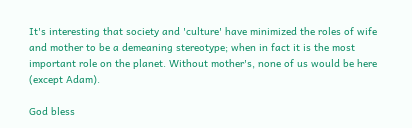It's interesting that society and 'culture' have minimized the roles of wife and mother to be a demeaning stereotype; when in fact it is the most important role on the planet. Without mother's, none of us would be here (except Adam).

God bless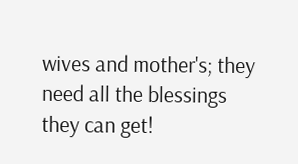wives and mother's; they need all the blessings they can get!